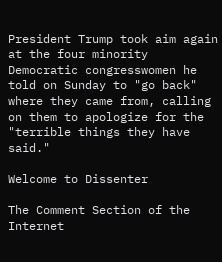President Trump took aim again at the four minority Democratic congresswomen he told on Sunday to "go back" where they came from, calling on them to apologize for the "terrible things they have said."

Welcome to Dissenter

The Comment Section of the Internet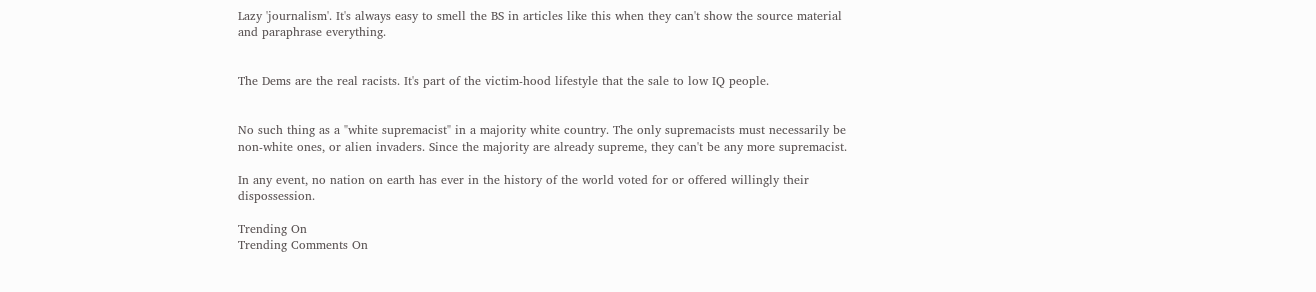Lazy 'journalism'. It's always easy to smell the BS in articles like this when they can't show the source material and paraphrase everything.


The Dems are the real racists. It's part of the victim-hood lifestyle that the sale to low IQ people.


No such thing as a "white supremacist" in a majority white country. The only supremacists must necessarily be non-white ones, or alien invaders. Since the majority are already supreme, they can't be any more supremacist.

In any event, no nation on earth has ever in the history of the world voted for or offered willingly their dispossession.

Trending On
Trending Comments On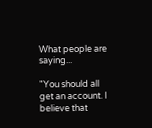What people are saying...

"You should all get an account. I believe that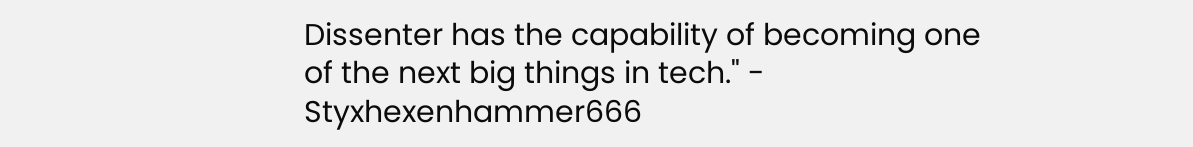Dissenter has the capability of becoming one of the next big things in tech." - Styxhexenhammer666